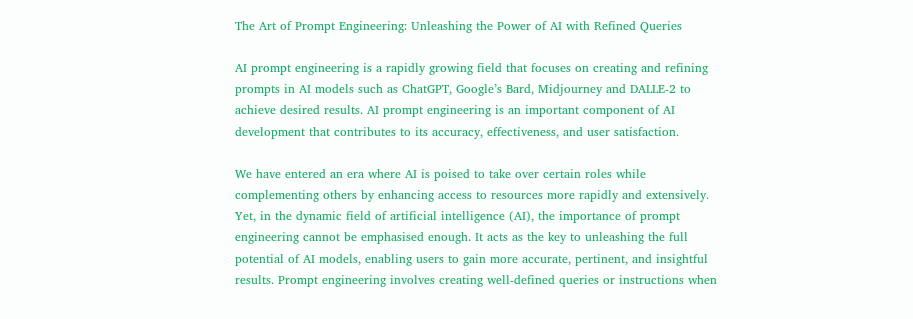The Art of Prompt Engineering: Unleashing the Power of AI with Refined Queries

AI prompt engineering is a rapidly growing field that focuses on creating and refining prompts in AI models such as ChatGPT, Google’s Bard, Midjourney and DALLE-2 to achieve desired results. AI prompt engineering is an important component of AI development that contributes to its accuracy, effectiveness, and user satisfaction.

We have entered an era where AI is poised to take over certain roles while complementing others by enhancing access to resources more rapidly and extensively. Yet, in the dynamic field of artificial intelligence (AI), the importance of prompt engineering cannot be emphasised enough. It acts as the key to unleashing the full potential of AI models, enabling users to gain more accurate, pertinent, and insightful results. Prompt engineering involves creating well-defined queries or instructions when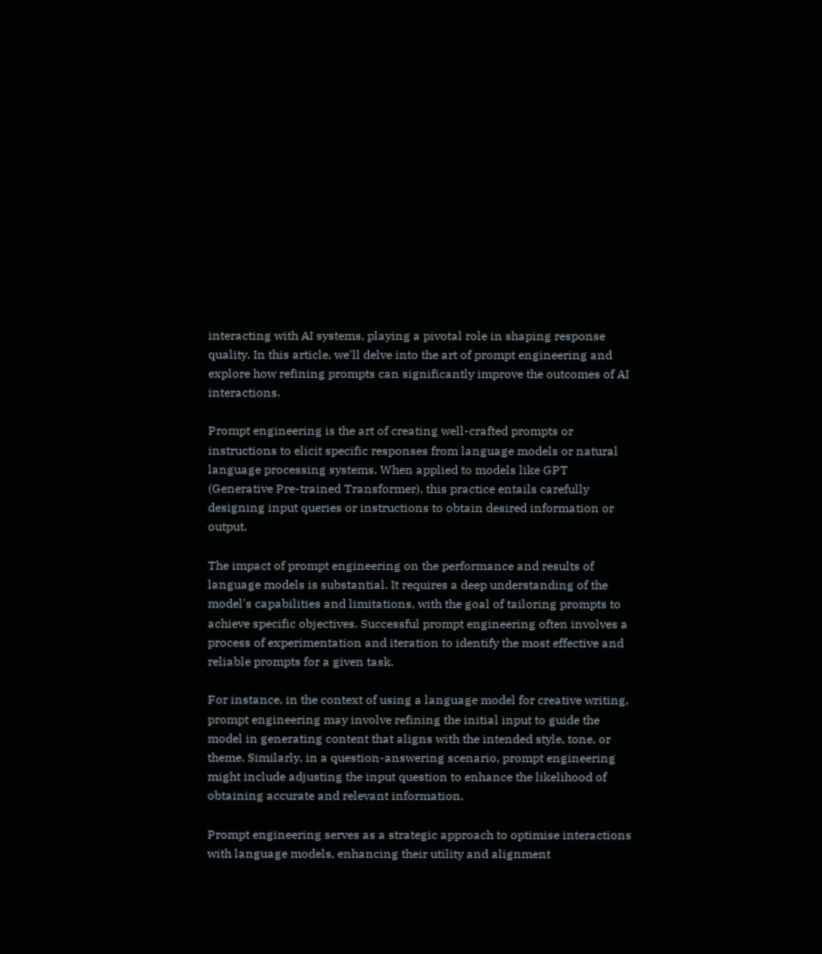interacting with AI systems, playing a pivotal role in shaping response quality. In this article, we'll delve into the art of prompt engineering and explore how refining prompts can significantly improve the outcomes of AI interactions.

Prompt engineering is the art of creating well-crafted prompts or instructions to elicit specific responses from language models or natural language processing systems. When applied to models like GPT (Generative Pre-trained Transformer), this practice entails carefully designing input queries or instructions to obtain desired information or output.

The impact of prompt engineering on the performance and results of language models is substantial. It requires a deep understanding of the model's capabilities and limitations, with the goal of tailoring prompts to achieve specific objectives. Successful prompt engineering often involves a process of experimentation and iteration to identify the most effective and reliable prompts for a given task.

For instance, in the context of using a language model for creative writing, prompt engineering may involve refining the initial input to guide the model in generating content that aligns with the intended style, tone, or theme. Similarly, in a question-answering scenario, prompt engineering might include adjusting the input question to enhance the likelihood of obtaining accurate and relevant information.

Prompt engineering serves as a strategic approach to optimise interactions with language models, enhancing their utility and alignment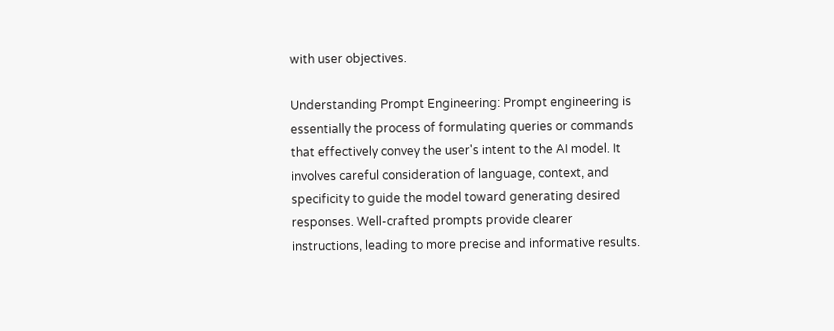with user objectives.

Understanding Prompt Engineering: Prompt engineering is essentially the process of formulating queries or commands that effectively convey the user's intent to the AI model. It involves careful consideration of language, context, and specificity to guide the model toward generating desired responses. Well-crafted prompts provide clearer instructions, leading to more precise and informative results.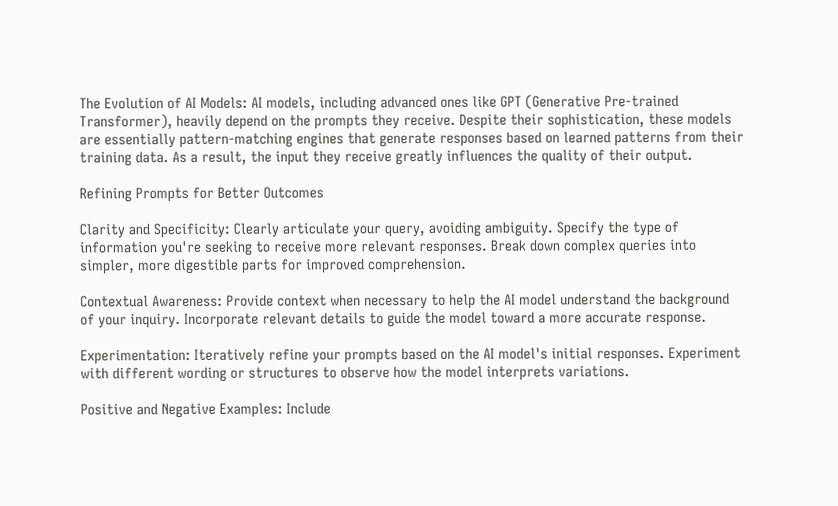The Evolution of AI Models: AI models, including advanced ones like GPT (Generative Pre-trained Transformer), heavily depend on the prompts they receive. Despite their sophistication, these models are essentially pattern-matching engines that generate responses based on learned patterns from their training data. As a result, the input they receive greatly influences the quality of their output.

Refining Prompts for Better Outcomes

Clarity and Specificity: Clearly articulate your query, avoiding ambiguity. Specify the type of information you're seeking to receive more relevant responses. Break down complex queries into simpler, more digestible parts for improved comprehension.

Contextual Awareness: Provide context when necessary to help the AI model understand the background of your inquiry. Incorporate relevant details to guide the model toward a more accurate response.

Experimentation: Iteratively refine your prompts based on the AI model's initial responses. Experiment with different wording or structures to observe how the model interprets variations.

Positive and Negative Examples: Include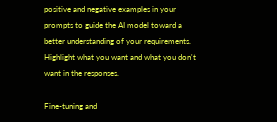positive and negative examples in your prompts to guide the AI model toward a better understanding of your requirements. Highlight what you want and what you don't want in the responses.

Fine-tuning and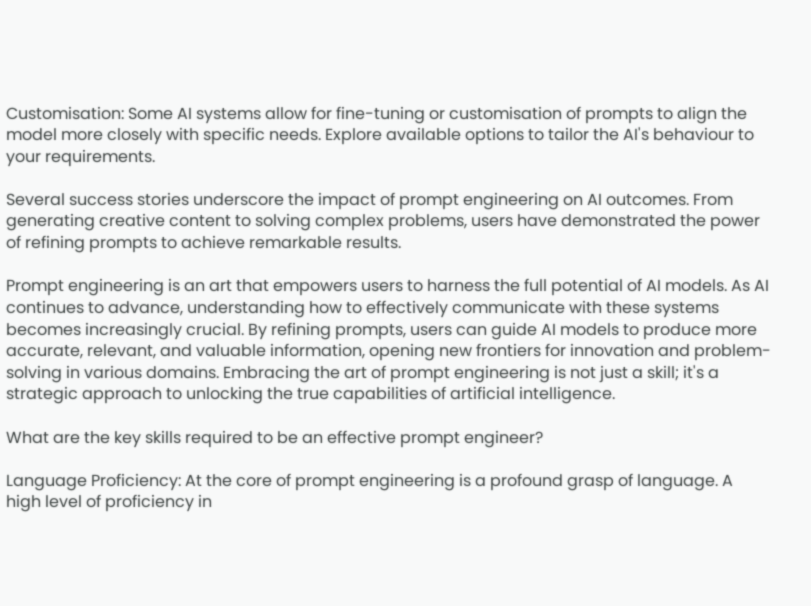Customisation: Some AI systems allow for fine-tuning or customisation of prompts to align the model more closely with specific needs. Explore available options to tailor the AI's behaviour to your requirements.

Several success stories underscore the impact of prompt engineering on AI outcomes. From generating creative content to solving complex problems, users have demonstrated the power of refining prompts to achieve remarkable results.

Prompt engineering is an art that empowers users to harness the full potential of AI models. As AI continues to advance, understanding how to effectively communicate with these systems becomes increasingly crucial. By refining prompts, users can guide AI models to produce more accurate, relevant, and valuable information, opening new frontiers for innovation and problem-solving in various domains. Embracing the art of prompt engineering is not just a skill; it's a strategic approach to unlocking the true capabilities of artificial intelligence.

What are the key skills required to be an effective prompt engineer?

Language Proficiency: At the core of prompt engineering is a profound grasp of language. A high level of proficiency in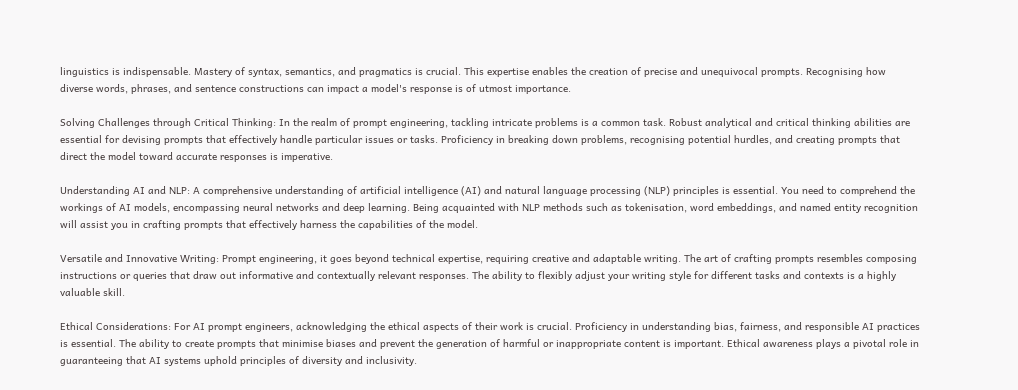linguistics is indispensable. Mastery of syntax, semantics, and pragmatics is crucial. This expertise enables the creation of precise and unequivocal prompts. Recognising how diverse words, phrases, and sentence constructions can impact a model's response is of utmost importance.

Solving Challenges through Critical Thinking: In the realm of prompt engineering, tackling intricate problems is a common task. Robust analytical and critical thinking abilities are essential for devising prompts that effectively handle particular issues or tasks. Proficiency in breaking down problems, recognising potential hurdles, and creating prompts that direct the model toward accurate responses is imperative.

Understanding AI and NLP: A comprehensive understanding of artificial intelligence (AI) and natural language processing (NLP) principles is essential. You need to comprehend the workings of AI models, encompassing neural networks and deep learning. Being acquainted with NLP methods such as tokenisation, word embeddings, and named entity recognition will assist you in crafting prompts that effectively harness the capabilities of the model.

Versatile and Innovative Writing: Prompt engineering, it goes beyond technical expertise, requiring creative and adaptable writing. The art of crafting prompts resembles composing instructions or queries that draw out informative and contextually relevant responses. The ability to flexibly adjust your writing style for different tasks and contexts is a highly valuable skill.

Ethical Considerations: For AI prompt engineers, acknowledging the ethical aspects of their work is crucial. Proficiency in understanding bias, fairness, and responsible AI practices is essential. The ability to create prompts that minimise biases and prevent the generation of harmful or inappropriate content is important. Ethical awareness plays a pivotal role in guaranteeing that AI systems uphold principles of diversity and inclusivity.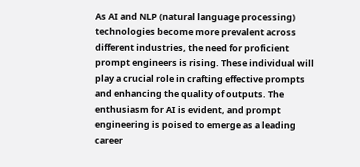As AI and NLP (natural language processing) technologies become more prevalent across different industries, the need for proficient prompt engineers is rising. These individual will play a crucial role in crafting effective prompts and enhancing the quality of outputs. The enthusiasm for AI is evident, and prompt engineering is poised to emerge as a leading career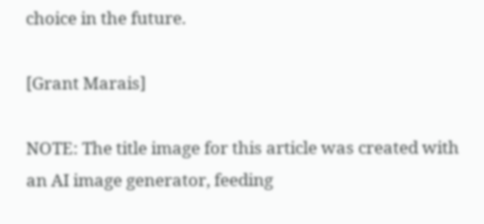choice in the future.

[Grant Marais]

NOTE: The title image for this article was created with an AI image generator, feeding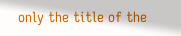only the title of the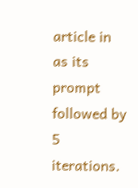article in as its prompt followed by 5 iterations.